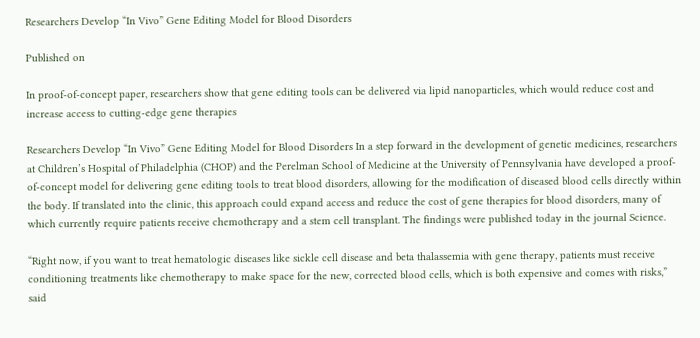Researchers Develop “In Vivo” Gene Editing Model for Blood Disorders

Published on

In proof-of-concept paper, researchers show that gene editing tools can be delivered via lipid nanoparticles, which would reduce cost and increase access to cutting-edge gene therapies

Researchers Develop “In Vivo” Gene Editing Model for Blood Disorders In a step forward in the development of genetic medicines, researchers at Children’s Hospital of Philadelphia (CHOP) and the Perelman School of Medicine at the University of Pennsylvania have developed a proof-of-concept model for delivering gene editing tools to treat blood disorders, allowing for the modification of diseased blood cells directly within the body. If translated into the clinic, this approach could expand access and reduce the cost of gene therapies for blood disorders, many of which currently require patients receive chemotherapy and a stem cell transplant. The findings were published today in the journal Science.

“Right now, if you want to treat hematologic diseases like sickle cell disease and beta thalassemia with gene therapy, patients must receive conditioning treatments like chemotherapy to make space for the new, corrected blood cells, which is both expensive and comes with risks,” said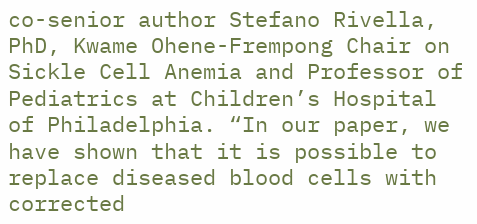co-senior author Stefano Rivella, PhD, Kwame Ohene-Frempong Chair on Sickle Cell Anemia and Professor of Pediatrics at Children’s Hospital of Philadelphia. “In our paper, we have shown that it is possible to replace diseased blood cells with corrected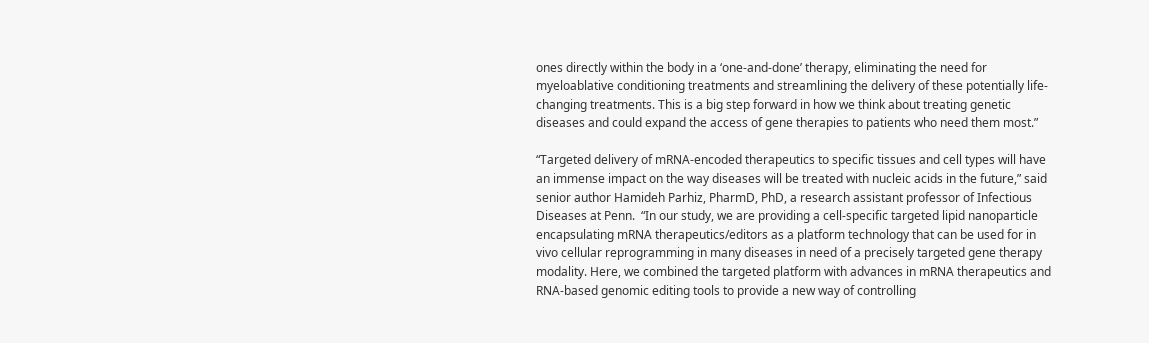ones directly within the body in a ‘one-and-done’ therapy, eliminating the need for myeloablative conditioning treatments and streamlining the delivery of these potentially life-changing treatments. This is a big step forward in how we think about treating genetic diseases and could expand the access of gene therapies to patients who need them most.”

“Targeted delivery of mRNA-encoded therapeutics to specific tissues and cell types will have an immense impact on the way diseases will be treated with nucleic acids in the future,” said senior author Hamideh Parhiz, PharmD, PhD, a research assistant professor of Infectious Diseases at Penn.  “In our study, we are providing a cell-specific targeted lipid nanoparticle encapsulating mRNA therapeutics/editors as a platform technology that can be used for in vivo cellular reprogramming in many diseases in need of a precisely targeted gene therapy modality. Here, we combined the targeted platform with advances in mRNA therapeutics and RNA-based genomic editing tools to provide a new way of controlling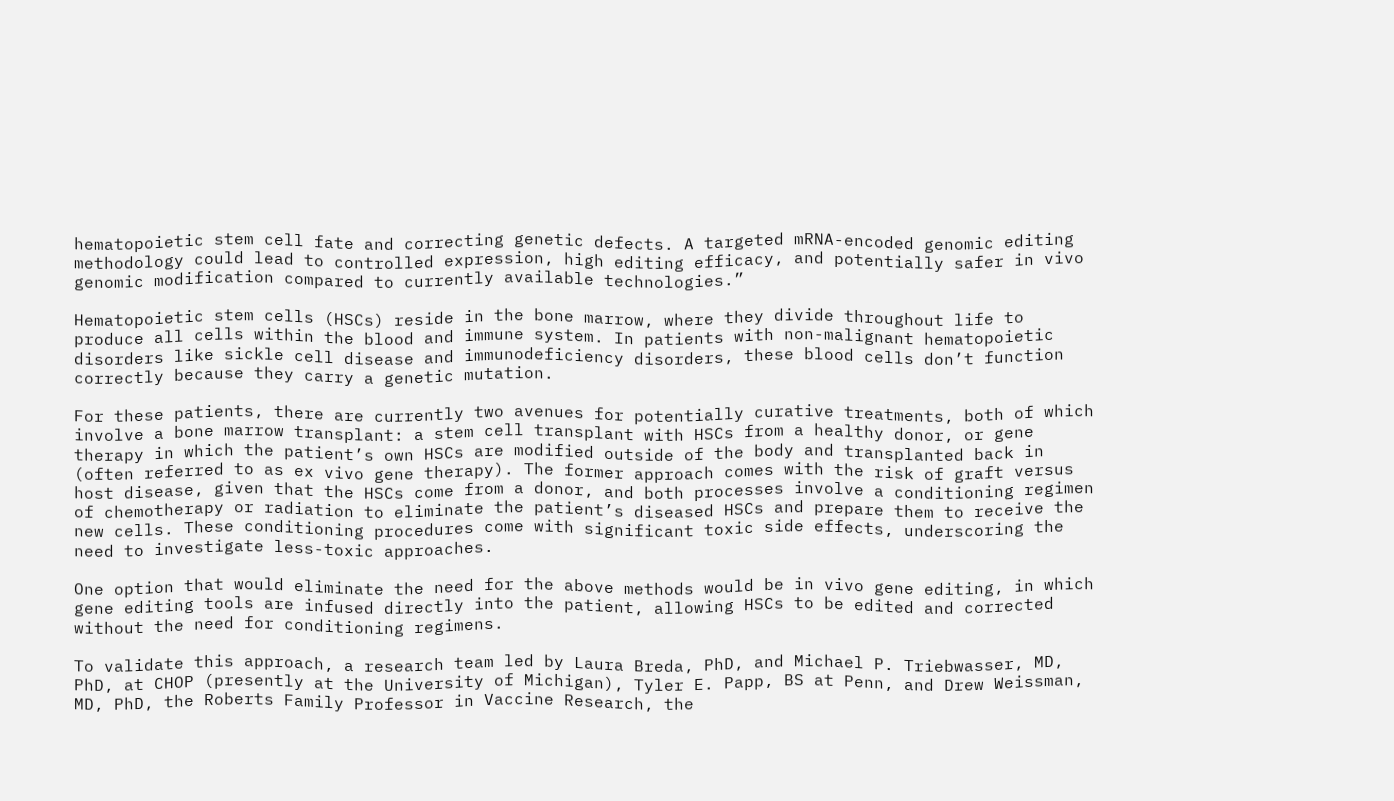hematopoietic stem cell fate and correcting genetic defects. A targeted mRNA-encoded genomic editing methodology could lead to controlled expression, high editing efficacy, and potentially safer in vivo genomic modification compared to currently available technologies.”

Hematopoietic stem cells (HSCs) reside in the bone marrow, where they divide throughout life to produce all cells within the blood and immune system. In patients with non-malignant hematopoietic disorders like sickle cell disease and immunodeficiency disorders, these blood cells don’t function correctly because they carry a genetic mutation.

For these patients, there are currently two avenues for potentially curative treatments, both of which involve a bone marrow transplant: a stem cell transplant with HSCs from a healthy donor, or gene therapy in which the patient’s own HSCs are modified outside of the body and transplanted back in (often referred to as ex vivo gene therapy). The former approach comes with the risk of graft versus host disease, given that the HSCs come from a donor, and both processes involve a conditioning regimen of chemotherapy or radiation to eliminate the patient’s diseased HSCs and prepare them to receive the new cells. These conditioning procedures come with significant toxic side effects, underscoring the need to investigate less-toxic approaches.

One option that would eliminate the need for the above methods would be in vivo gene editing, in which gene editing tools are infused directly into the patient, allowing HSCs to be edited and corrected without the need for conditioning regimens.

To validate this approach, a research team led by Laura Breda, PhD, and Michael P. Triebwasser, MD, PhD, at CHOP (presently at the University of Michigan), Tyler E. Papp, BS at Penn, and Drew Weissman, MD, PhD, the Roberts Family Professor in Vaccine Research, the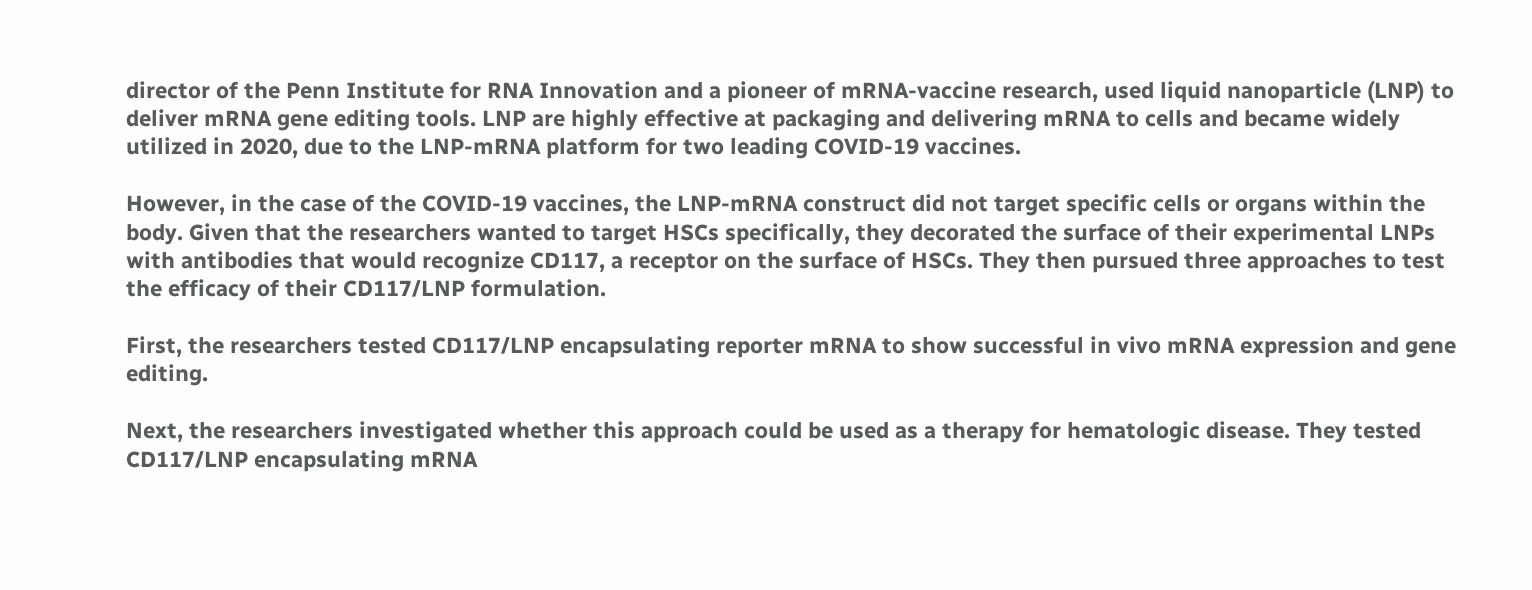director of the Penn Institute for RNA Innovation and a pioneer of mRNA-vaccine research, used liquid nanoparticle (LNP) to deliver mRNA gene editing tools. LNP are highly effective at packaging and delivering mRNA to cells and became widely utilized in 2020, due to the LNP-mRNA platform for two leading COVID-19 vaccines.

However, in the case of the COVID-19 vaccines, the LNP-mRNA construct did not target specific cells or organs within the body. Given that the researchers wanted to target HSCs specifically, they decorated the surface of their experimental LNPs with antibodies that would recognize CD117, a receptor on the surface of HSCs. They then pursued three approaches to test the efficacy of their CD117/LNP formulation.

First, the researchers tested CD117/LNP encapsulating reporter mRNA to show successful in vivo mRNA expression and gene editing.

Next, the researchers investigated whether this approach could be used as a therapy for hematologic disease. They tested CD117/LNP encapsulating mRNA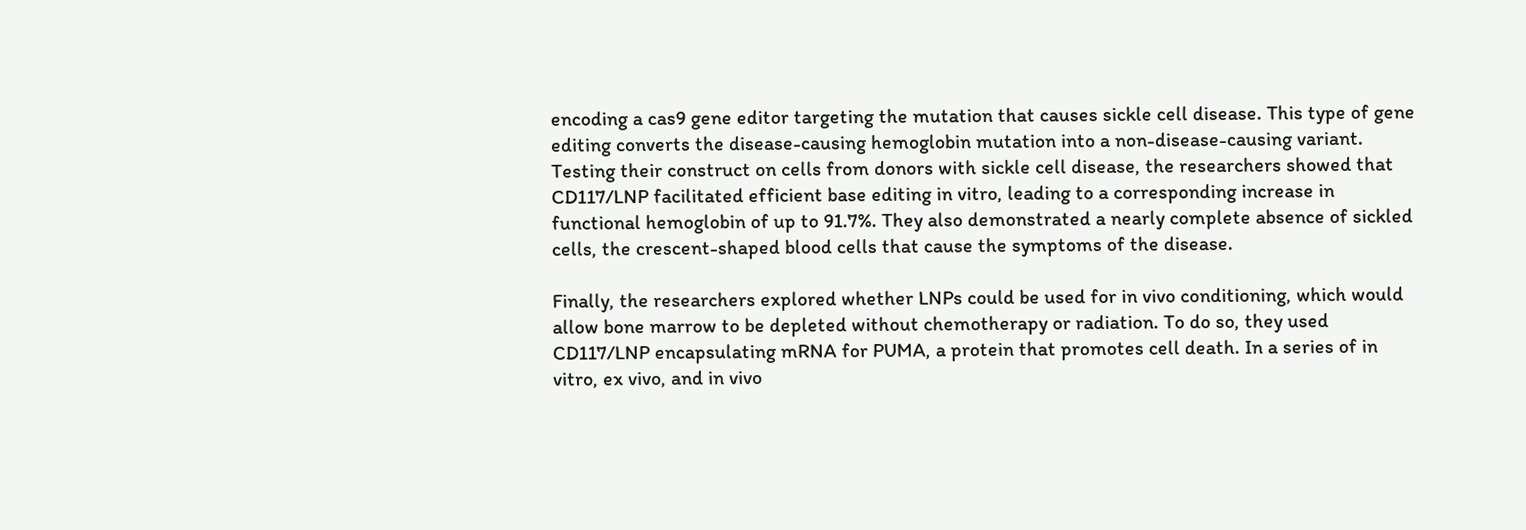encoding a cas9 gene editor targeting the mutation that causes sickle cell disease. This type of gene editing converts the disease-causing hemoglobin mutation into a non-disease-causing variant. Testing their construct on cells from donors with sickle cell disease, the researchers showed that CD117/LNP facilitated efficient base editing in vitro, leading to a corresponding increase in functional hemoglobin of up to 91.7%. They also demonstrated a nearly complete absence of sickled cells, the crescent-shaped blood cells that cause the symptoms of the disease.

Finally, the researchers explored whether LNPs could be used for in vivo conditioning, which would allow bone marrow to be depleted without chemotherapy or radiation. To do so, they used CD117/LNP encapsulating mRNA for PUMA, a protein that promotes cell death. In a series of in vitro, ex vivo, and in vivo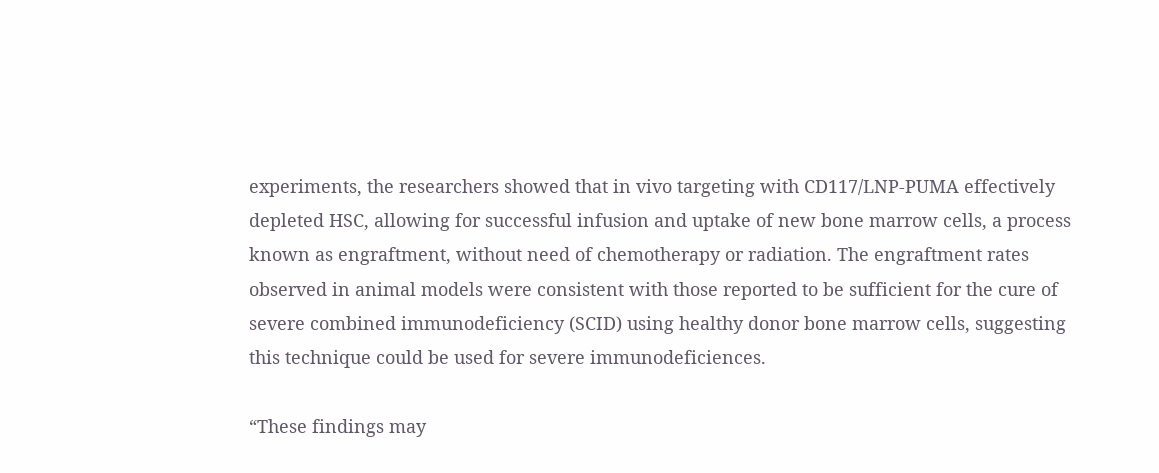experiments, the researchers showed that in vivo targeting with CD117/LNP-PUMA effectively depleted HSC, allowing for successful infusion and uptake of new bone marrow cells, a process known as engraftment, without need of chemotherapy or radiation. The engraftment rates observed in animal models were consistent with those reported to be sufficient for the cure of severe combined immunodeficiency (SCID) using healthy donor bone marrow cells, suggesting this technique could be used for severe immunodeficiences.

“These findings may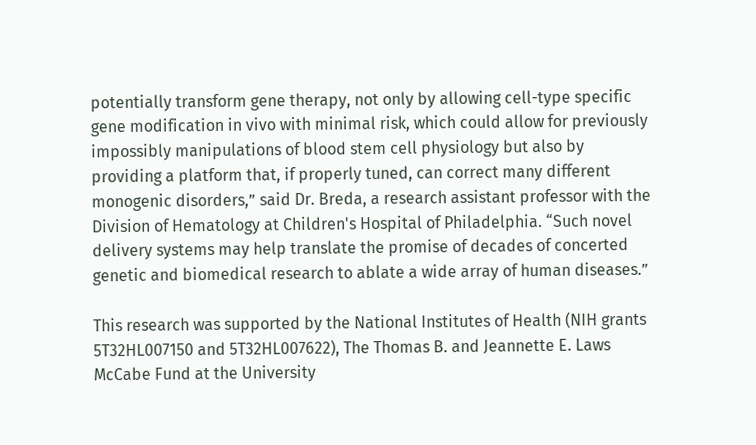potentially transform gene therapy, not only by allowing cell-type specific gene modification in vivo with minimal risk, which could allow for previously impossibly manipulations of blood stem cell physiology but also by providing a platform that, if properly tuned, can correct many different monogenic disorders,” said Dr. Breda, a research assistant professor with the Division of Hematology at Children's Hospital of Philadelphia. “Such novel delivery systems may help translate the promise of decades of concerted genetic and biomedical research to ablate a wide array of human diseases.”

This research was supported by the National Institutes of Health (NIH grants 5T32HL007150 and 5T32HL007622), The Thomas B. and Jeannette E. Laws McCabe Fund at the University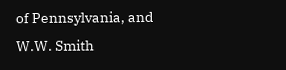of Pennsylvania, and W.W. Smith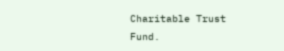Charitable Trust Fund.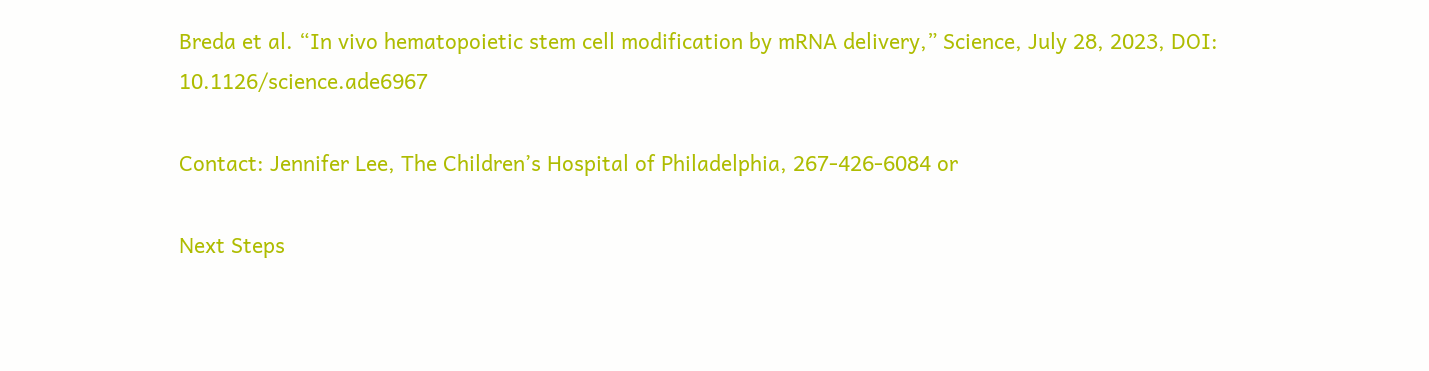Breda et al. “In vivo hematopoietic stem cell modification by mRNA delivery,” Science, July 28, 2023, DOI: 10.1126/science.ade6967

Contact: Jennifer Lee, The Children’s Hospital of Philadelphia, 267-426-6084 or

Next Steps